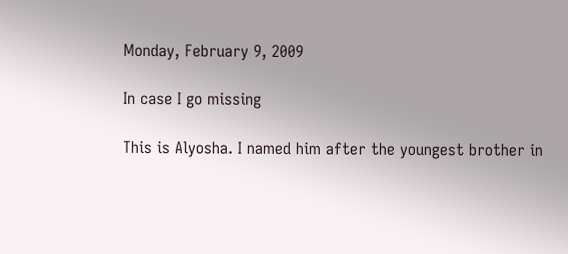Monday, February 9, 2009

In case I go missing

This is Alyosha. I named him after the youngest brother in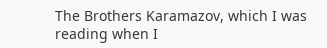The Brothers Karamazov, which I was reading when I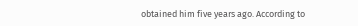obtained him five years ago. According to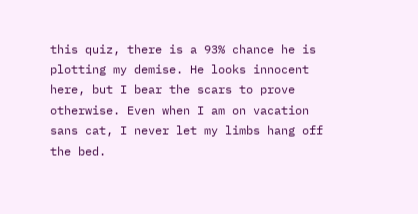this quiz, there is a 93% chance he is plotting my demise. He looks innocent here, but I bear the scars to prove otherwise. Even when I am on vacation sans cat, I never let my limbs hang off the bed.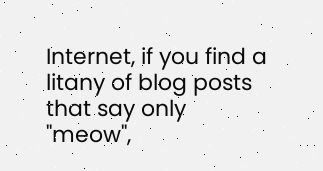Internet, if you find a litany of blog posts that say only "meow",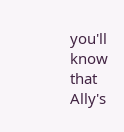you'll know that Ally's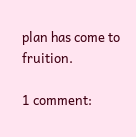plan has come to fruition.

1 comment: